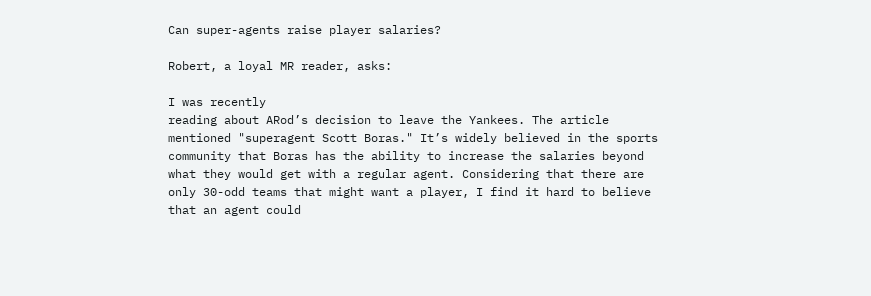Can super-agents raise player salaries?

Robert, a loyal MR reader, asks:

I was recently
reading about ARod’s decision to leave the Yankees. The article
mentioned "superagent Scott Boras." It’s widely believed in the sports
community that Boras has the ability to increase the salaries beyond
what they would get with a regular agent. Considering that there are
only 30-odd teams that might want a player, I find it hard to believe
that an agent could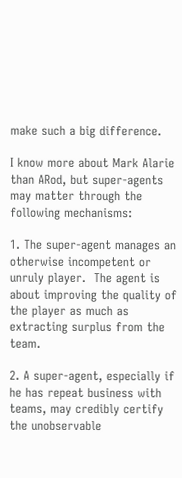make such a big difference.

I know more about Mark Alarie than ARod, but super-agents may matter through the following mechanisms:

1. The super-agent manages an otherwise incompetent or unruly player.  The agent is about improving the quality of the player as much as extracting surplus from the team.

2. A super-agent, especially if he has repeat business with teams, may credibly certify the unobservable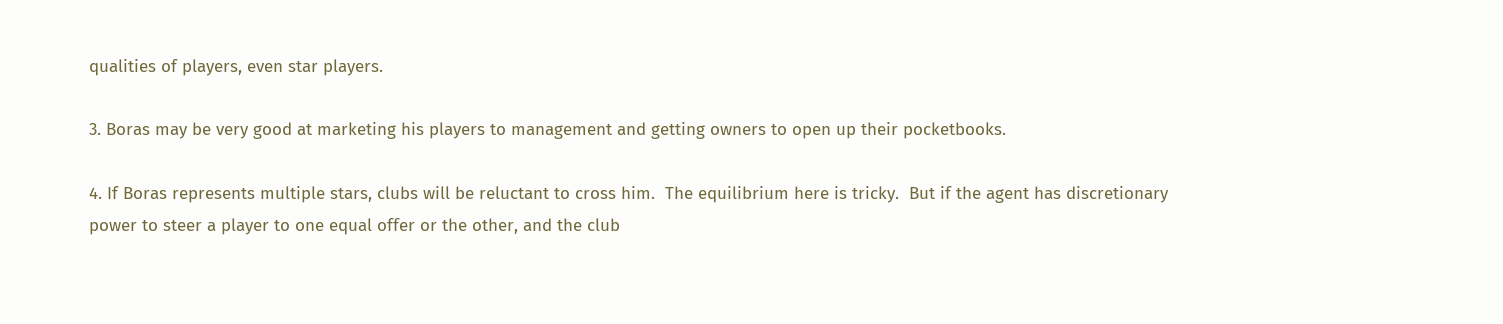qualities of players, even star players.

3. Boras may be very good at marketing his players to management and getting owners to open up their pocketbooks.

4. If Boras represents multiple stars, clubs will be reluctant to cross him.  The equilibrium here is tricky.  But if the agent has discretionary power to steer a player to one equal offer or the other, and the club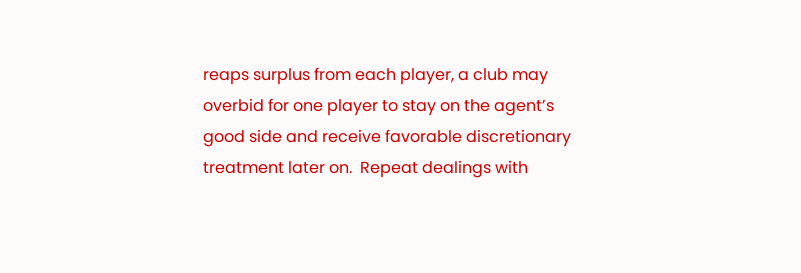reaps surplus from each player, a club may overbid for one player to stay on the agent’s good side and receive favorable discretionary treatment later on.  Repeat dealings with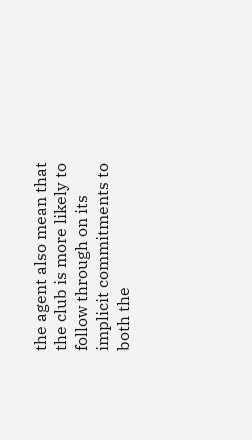the agent also mean that the club is more likely to follow through on its implicit commitments to both the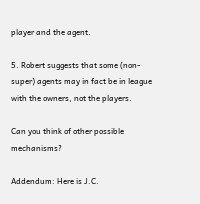player and the agent.

5. Robert suggests that some (non-super) agents may in fact be in league with the owners, not the players.

Can you think of other possible mechanisms?

Addendum: Here is J.C.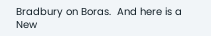Bradbury on Boras.  And here is a New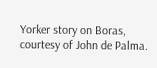Yorker story on Boras, courtesy of John de Palma.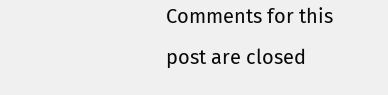Comments for this post are closed